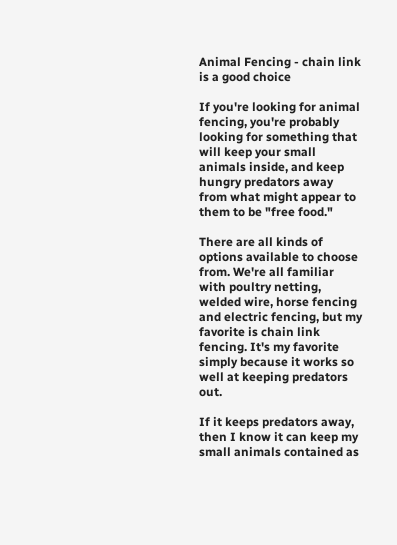Animal Fencing - chain link is a good choice

If you're looking for animal fencing, you're probably looking for something that will keep your small animals inside, and keep hungry predators away from what might appear to them to be "free food."

There are all kinds of options available to choose from. We're all familiar with poultry netting, welded wire, horse fencing and electric fencing, but my favorite is chain link fencing. It's my favorite simply because it works so well at keeping predators out.

If it keeps predators away, then I know it can keep my small animals contained as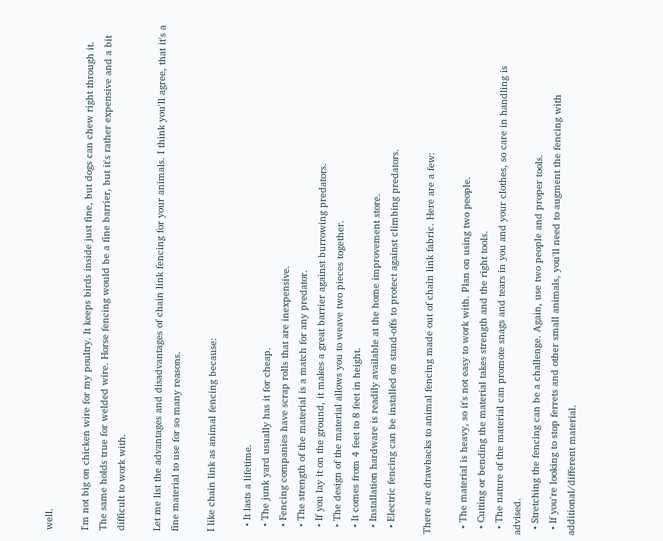well.

I'm not big on chicken wire for my poultry. It keeps birds inside just fine, but dogs can chew right through it. The same holds true for welded wire. Horse fencing would be a fine barrier, but it's rather expensive and a bit difficult to work with.

Let me list the advantages and disadvantages of chain link fencing for your animals. I think you'll agree, that it's a fine material to use for so many reasons.

I like chain link as animal fencing because:

  • It lasts a lifetime.
  • The junk yard usually has it for cheap.
  • Fencing companies have scrap rolls that are inexpensive.
  • The strength of the material is a match for any predator.
  • If you lay it on the ground, it makes a great barrier against burrowing predators.
  • The design of the material allows you to weave two pieces together.
  • It comes from 4 feet to 8 feet in height.
  • Installation hardware is readily available at the home improvement store.
  • Electric fencing can be installed on stand-offs to protect against climbing predators.

There are drawbacks to animal fencing made out of chain link fabric. Here are a few:

  • The material is heavy, so it's not easy to work with. Plan on using two people.
  • Cutting or bending the material takes strength and the right tools.
  • The nature of the material can promote snags and tears in you and your clothes, so care in handling is advised.
  • Stretching the fencing can be a challenge. Again, use two people and proper tools.
  • If you're looking to stop ferrets and other small animals, you'll need to augment the fencing with additional/different material.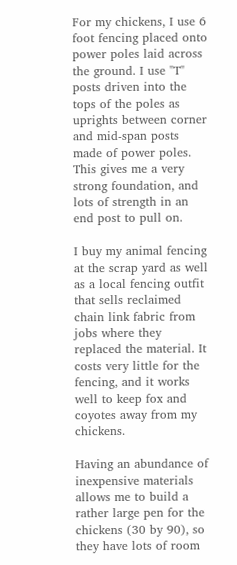For my chickens, I use 6 foot fencing placed onto power poles laid across the ground. I use "T" posts driven into the tops of the poles as uprights between corner and mid-span posts made of power poles. This gives me a very strong foundation, and lots of strength in an end post to pull on.

I buy my animal fencing at the scrap yard as well as a local fencing outfit that sells reclaimed chain link fabric from jobs where they replaced the material. It costs very little for the fencing, and it works well to keep fox and coyotes away from my chickens.

Having an abundance of inexpensive materials allows me to build a rather large pen for the chickens (30 by 90), so they have lots of room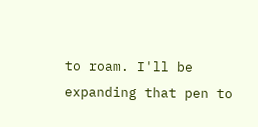to roam. I'll be expanding that pen to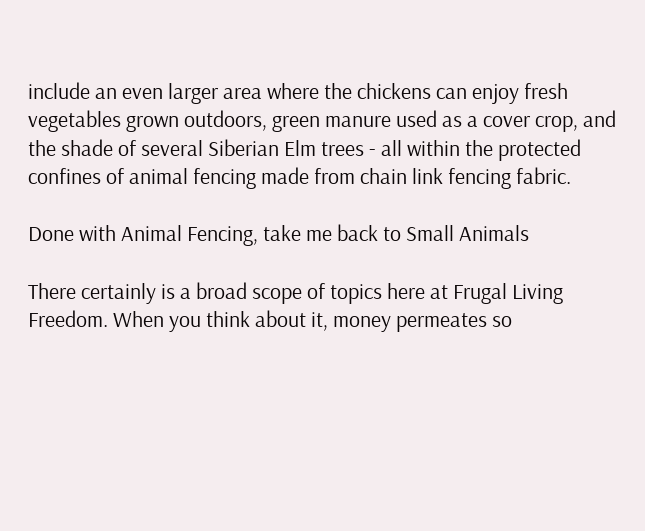include an even larger area where the chickens can enjoy fresh vegetables grown outdoors, green manure used as a cover crop, and the shade of several Siberian Elm trees - all within the protected confines of animal fencing made from chain link fencing fabric.

Done with Animal Fencing, take me back to Small Animals

There certainly is a broad scope of topics here at Frugal Living Freedom. When you think about it, money permeates so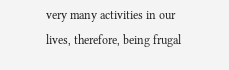very many activities in our lives, therefore, being frugal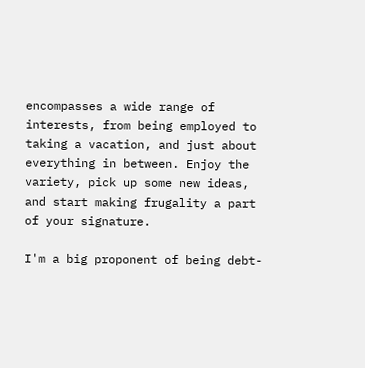encompasses a wide range of interests, from being employed to taking a vacation, and just about everything in between. Enjoy the variety, pick up some new ideas, and start making frugality a part of your signature.

I'm a big proponent of being debt-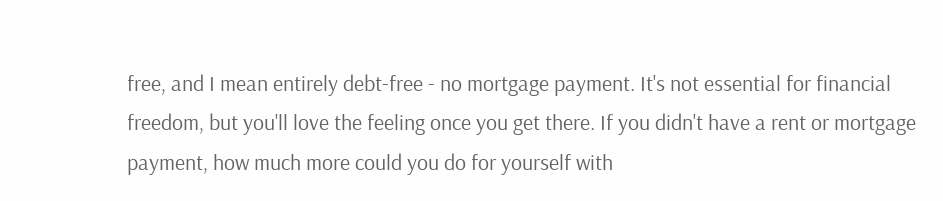free, and I mean entirely debt-free - no mortgage payment. It's not essential for financial freedom, but you'll love the feeling once you get there. If you didn't have a rent or mortgage payment, how much more could you do for yourself with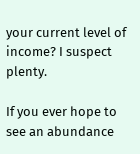your current level of income? I suspect plenty.

If you ever hope to see an abundance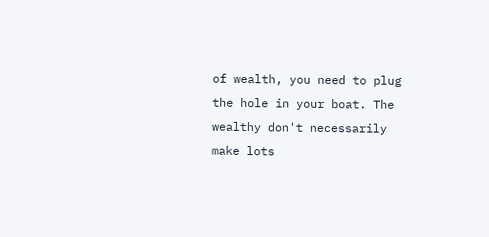of wealth, you need to plug the hole in your boat. The wealthy don't necessarily make lots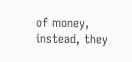of money, instead, they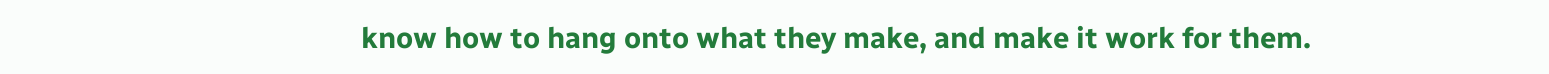know how to hang onto what they make, and make it work for them.